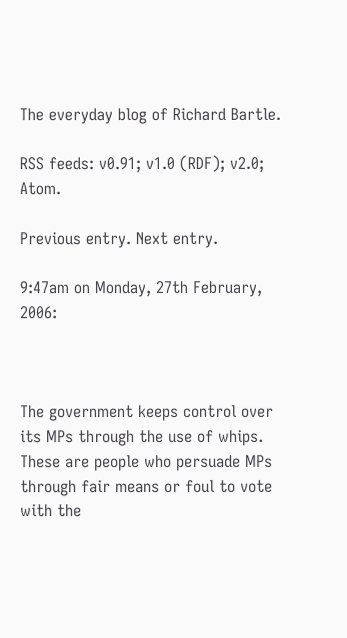The everyday blog of Richard Bartle.

RSS feeds: v0.91; v1.0 (RDF); v2.0; Atom.

Previous entry. Next entry.

9:47am on Monday, 27th February, 2006:



The government keeps control over its MPs through the use of whips. These are people who persuade MPs through fair means or foul to vote with the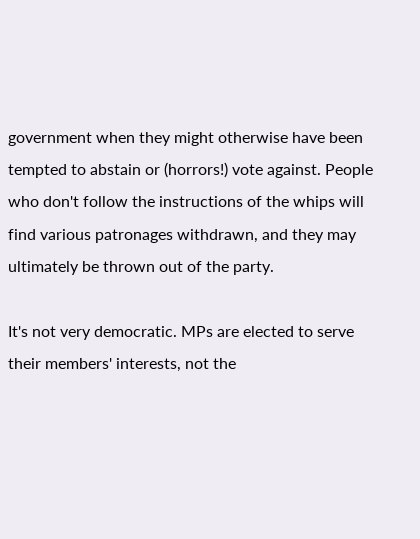government when they might otherwise have been tempted to abstain or (horrors!) vote against. People who don't follow the instructions of the whips will find various patronages withdrawn, and they may ultimately be thrown out of the party.

It's not very democratic. MPs are elected to serve their members' interests, not the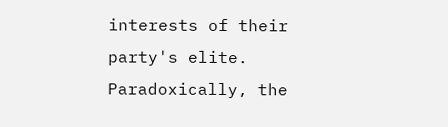interests of their party's elite. Paradoxically, the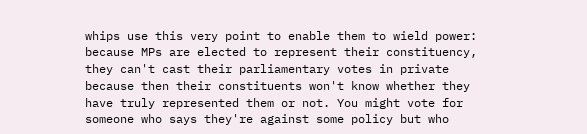whips use this very point to enable them to wield power: because MPs are elected to represent their constituency, they can't cast their parliamentary votes in private because then their constituents won't know whether they have truly represented them or not. You might vote for someone who says they're against some policy but who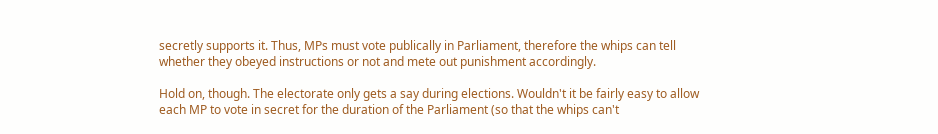secretly supports it. Thus, MPs must vote publically in Parliament, therefore the whips can tell whether they obeyed instructions or not and mete out punishment accordingly.

Hold on, though. The electorate only gets a say during elections. Wouldn't it be fairly easy to allow each MP to vote in secret for the duration of the Parliament (so that the whips can't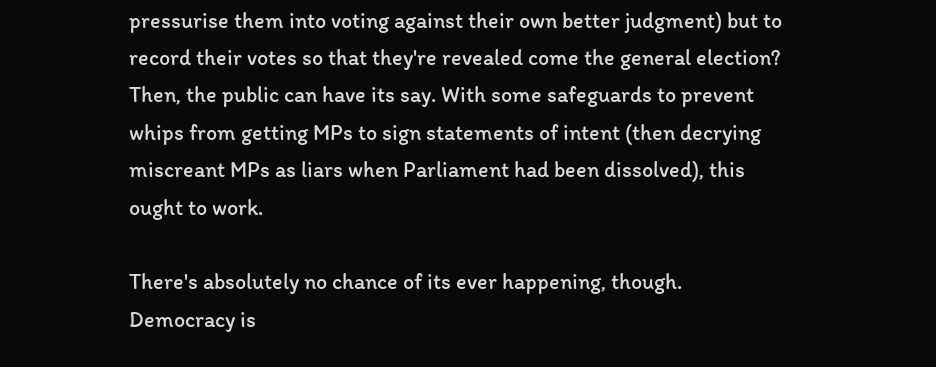pressurise them into voting against their own better judgment) but to record their votes so that they're revealed come the general election? Then, the public can have its say. With some safeguards to prevent whips from getting MPs to sign statements of intent (then decrying miscreant MPs as liars when Parliament had been dissolved), this ought to work.

There's absolutely no chance of its ever happening, though. Democracy is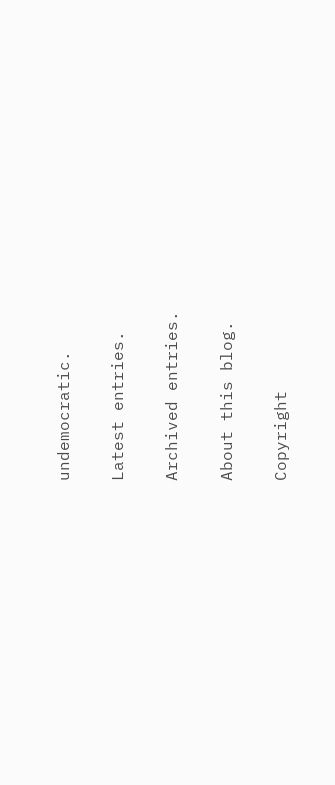undemocratic.

Latest entries.

Archived entries.

About this blog.

Copyright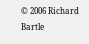© 2006 Richard Bartle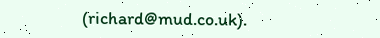(richard@mud.co.uk).